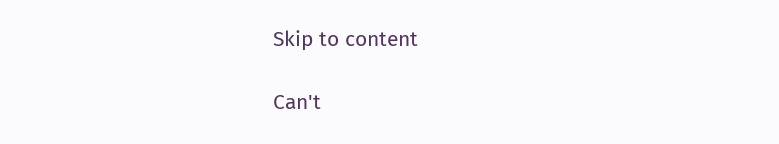Skip to content

Can't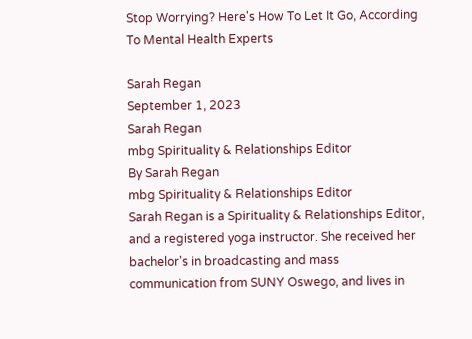Stop Worrying? Here's How To Let It Go, According To Mental Health Experts

Sarah Regan
September 1, 2023
Sarah Regan
mbg Spirituality & Relationships Editor
By Sarah Regan
mbg Spirituality & Relationships Editor
Sarah Regan is a Spirituality & Relationships Editor, and a registered yoga instructor. She received her bachelor's in broadcasting and mass communication from SUNY Oswego, and lives in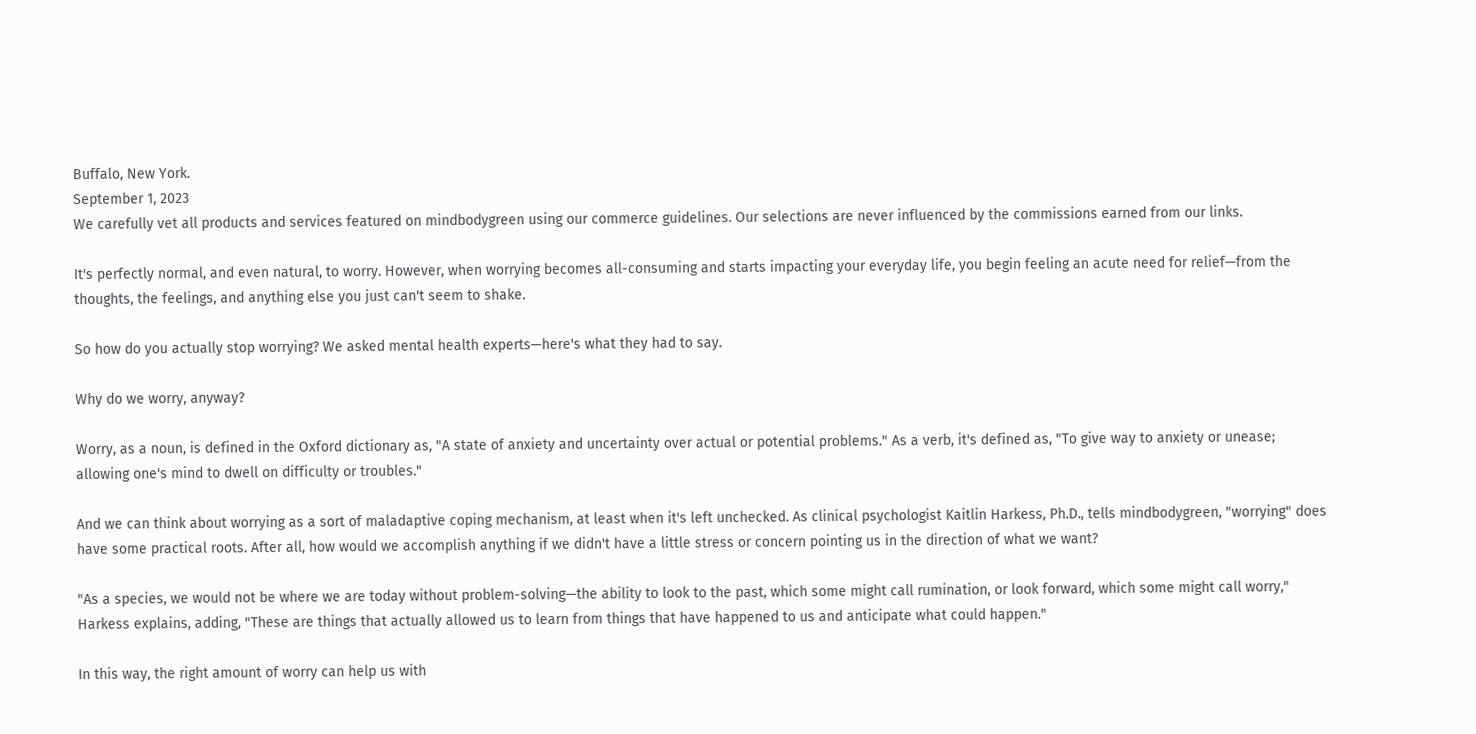Buffalo, New York.
September 1, 2023
We carefully vet all products and services featured on mindbodygreen using our commerce guidelines. Our selections are never influenced by the commissions earned from our links.

It's perfectly normal, and even natural, to worry. However, when worrying becomes all-consuming and starts impacting your everyday life, you begin feeling an acute need for relief—from the thoughts, the feelings, and anything else you just can't seem to shake.

So how do you actually stop worrying? We asked mental health experts—here's what they had to say.

Why do we worry, anyway?

Worry, as a noun, is defined in the Oxford dictionary as, "A state of anxiety and uncertainty over actual or potential problems." As a verb, it's defined as, "To give way to anxiety or unease; allowing one's mind to dwell on difficulty or troubles."

And we can think about worrying as a sort of maladaptive coping mechanism, at least when it's left unchecked. As clinical psychologist Kaitlin Harkess, Ph.D., tells mindbodygreen, "worrying" does have some practical roots. After all, how would we accomplish anything if we didn't have a little stress or concern pointing us in the direction of what we want?

"As a species, we would not be where we are today without problem-solving—the ability to look to the past, which some might call rumination, or look forward, which some might call worry," Harkess explains, adding, "These are things that actually allowed us to learn from things that have happened to us and anticipate what could happen."

In this way, the right amount of worry can help us with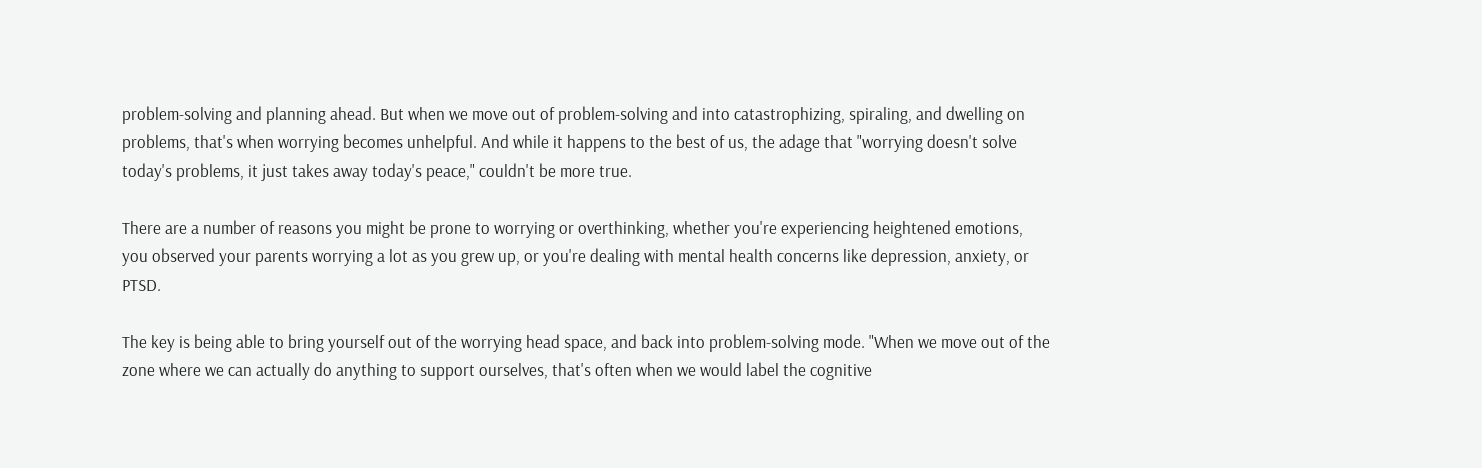problem-solving and planning ahead. But when we move out of problem-solving and into catastrophizing, spiraling, and dwelling on problems, that's when worrying becomes unhelpful. And while it happens to the best of us, the adage that "worrying doesn't solve today's problems, it just takes away today's peace," couldn't be more true.

There are a number of reasons you might be prone to worrying or overthinking, whether you're experiencing heightened emotions, you observed your parents worrying a lot as you grew up, or you're dealing with mental health concerns like depression, anxiety, or PTSD.

The key is being able to bring yourself out of the worrying head space, and back into problem-solving mode. "When we move out of the zone where we can actually do anything to support ourselves, that's often when we would label the cognitive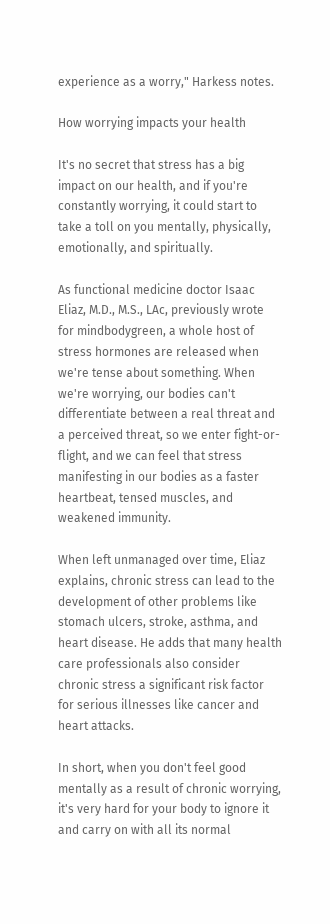experience as a worry," Harkess notes.

How worrying impacts your health

It's no secret that stress has a big impact on our health, and if you're constantly worrying, it could start to take a toll on you mentally, physically, emotionally, and spiritually.

As functional medicine doctor Isaac Eliaz, M.D., M.S., LAc, previously wrote for mindbodygreen, a whole host of stress hormones are released when we're tense about something. When we're worrying, our bodies can't differentiate between a real threat and a perceived threat, so we enter fight-or-flight, and we can feel that stress manifesting in our bodies as a faster heartbeat, tensed muscles, and weakened immunity.

When left unmanaged over time, Eliaz explains, chronic stress can lead to the development of other problems like stomach ulcers, stroke, asthma, and heart disease. He adds that many health care professionals also consider chronic stress a significant risk factor for serious illnesses like cancer and heart attacks.

In short, when you don't feel good mentally as a result of chronic worrying, it's very hard for your body to ignore it and carry on with all its normal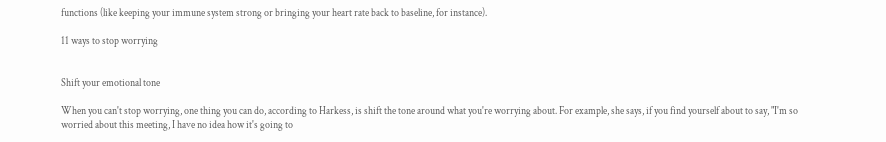functions (like keeping your immune system strong or bringing your heart rate back to baseline, for instance).

11 ways to stop worrying


Shift your emotional tone

When you can't stop worrying, one thing you can do, according to Harkess, is shift the tone around what you're worrying about. For example, she says, if you find yourself about to say, "I'm so worried about this meeting, I have no idea how it's going to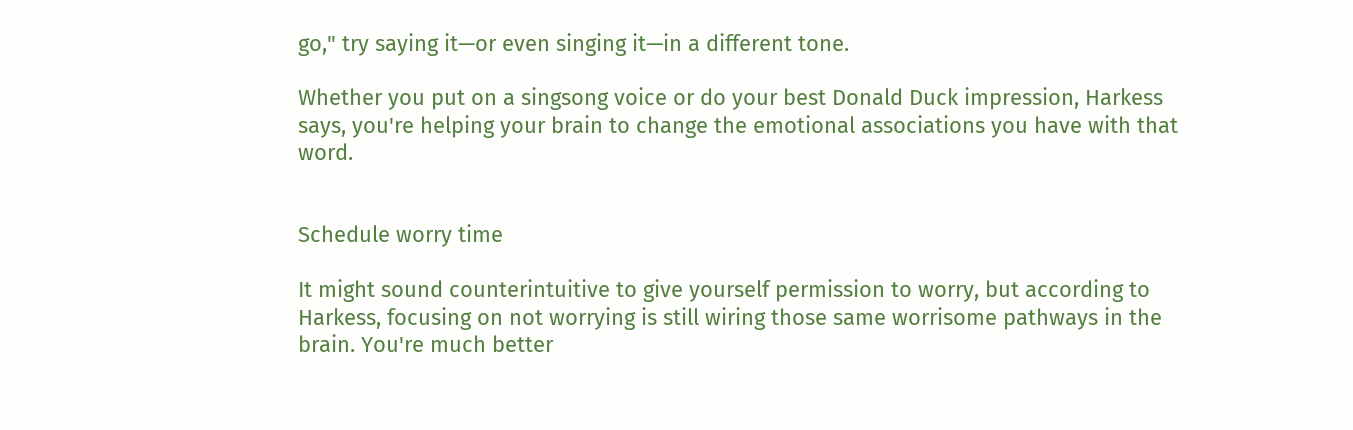go," try saying it—or even singing it—in a different tone.

Whether you put on a singsong voice or do your best Donald Duck impression, Harkess says, you're helping your brain to change the emotional associations you have with that word.


Schedule worry time

It might sound counterintuitive to give yourself permission to worry, but according to Harkess, focusing on not worrying is still wiring those same worrisome pathways in the brain. You're much better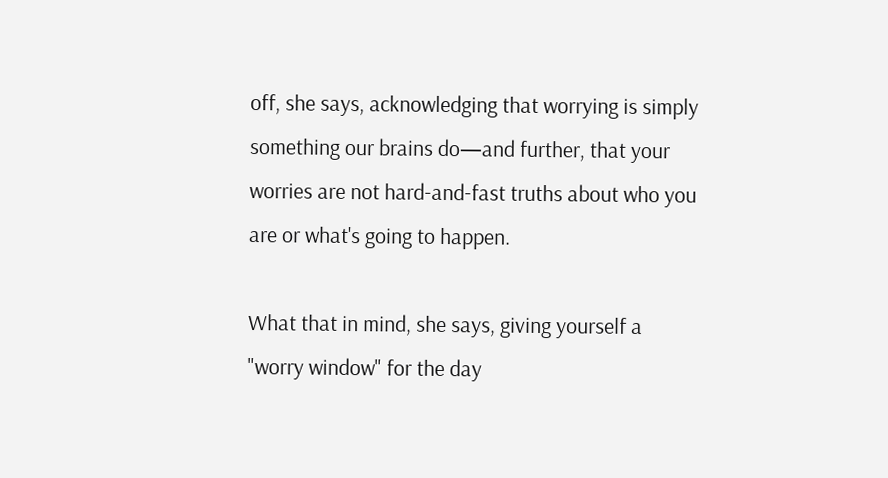off, she says, acknowledging that worrying is simply something our brains do—and further, that your worries are not hard-and-fast truths about who you are or what's going to happen.

What that in mind, she says, giving yourself a "worry window" for the day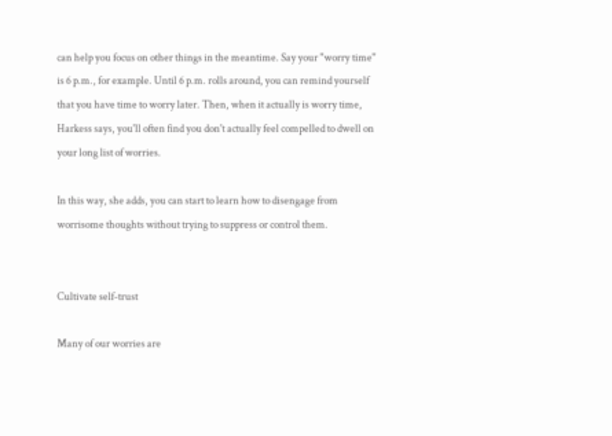can help you focus on other things in the meantime. Say your "worry time" is 6 p.m., for example. Until 6 p.m. rolls around, you can remind yourself that you have time to worry later. Then, when it actually is worry time, Harkess says, you'll often find you don't actually feel compelled to dwell on your long list of worries.

In this way, she adds, you can start to learn how to disengage from worrisome thoughts without trying to suppress or control them.


Cultivate self-trust

Many of our worries are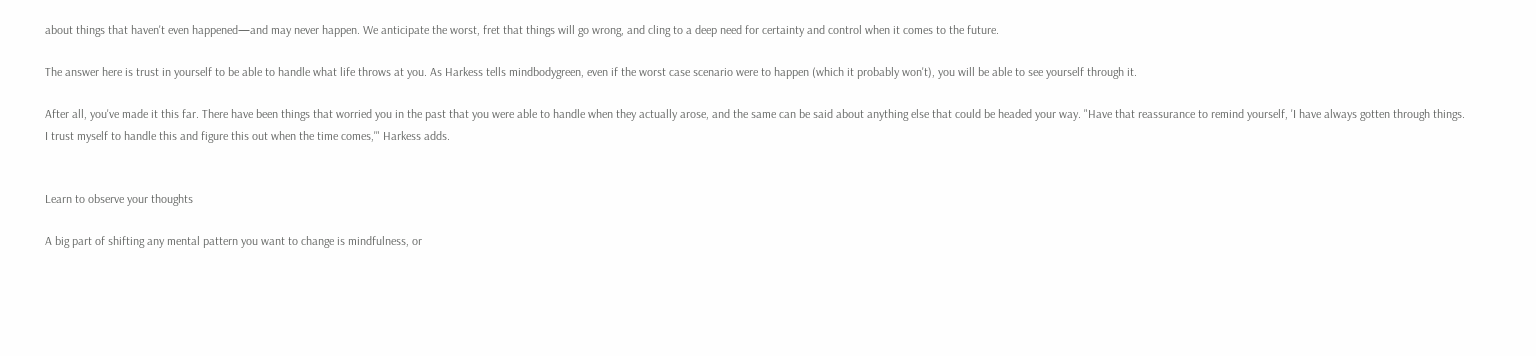about things that haven't even happened—and may never happen. We anticipate the worst, fret that things will go wrong, and cling to a deep need for certainty and control when it comes to the future.

The answer here is trust in yourself to be able to handle what life throws at you. As Harkess tells mindbodygreen, even if the worst case scenario were to happen (which it probably won't), you will be able to see yourself through it.

After all, you've made it this far. There have been things that worried you in the past that you were able to handle when they actually arose, and the same can be said about anything else that could be headed your way. "Have that reassurance to remind yourself, 'I have always gotten through things. I trust myself to handle this and figure this out when the time comes,'" Harkess adds.


Learn to observe your thoughts

A big part of shifting any mental pattern you want to change is mindfulness, or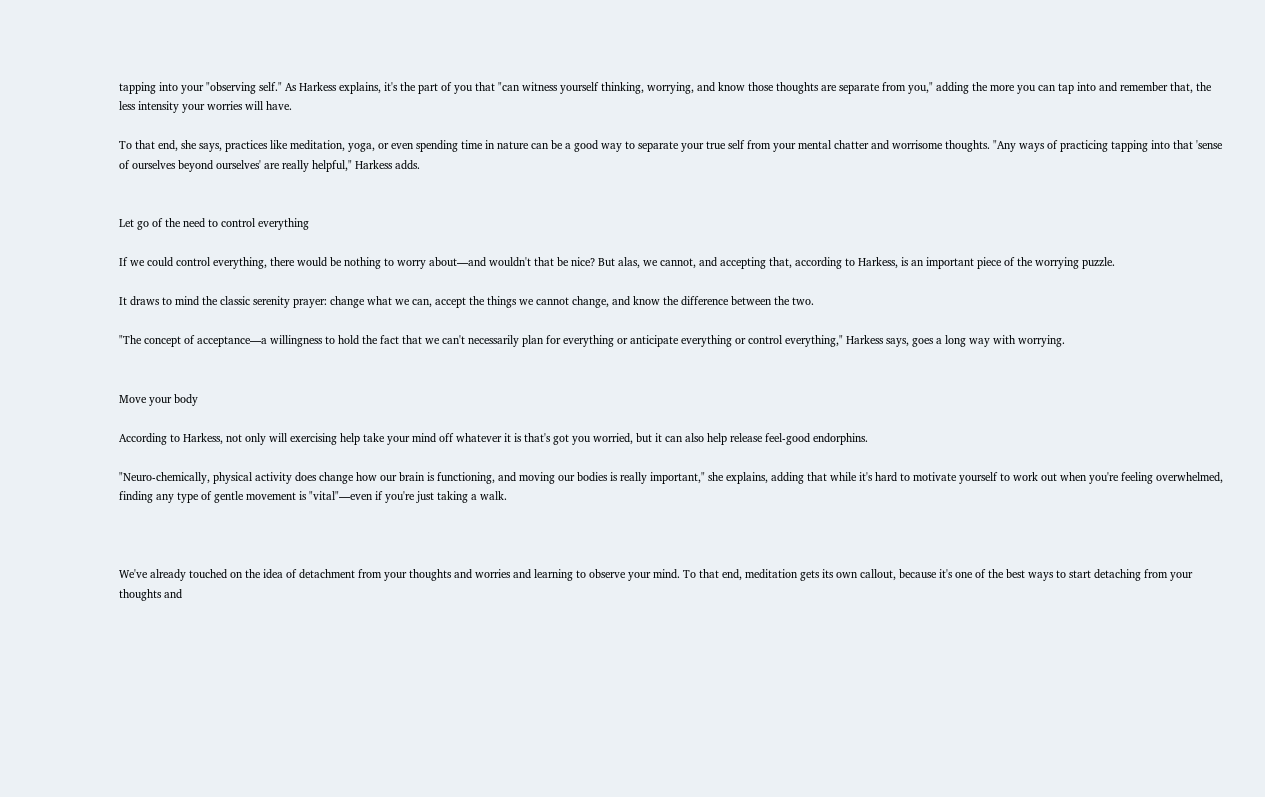tapping into your "observing self." As Harkess explains, it's the part of you that "can witness yourself thinking, worrying, and know those thoughts are separate from you," adding the more you can tap into and remember that, the less intensity your worries will have.

To that end, she says, practices like meditation, yoga, or even spending time in nature can be a good way to separate your true self from your mental chatter and worrisome thoughts. "Any ways of practicing tapping into that 'sense of ourselves beyond ourselves' are really helpful," Harkess adds.


Let go of the need to control everything

If we could control everything, there would be nothing to worry about—and wouldn't that be nice? But alas, we cannot, and accepting that, according to Harkess, is an important piece of the worrying puzzle.

It draws to mind the classic serenity prayer: change what we can, accept the things we cannot change, and know the difference between the two.

"The concept of acceptance—a willingness to hold the fact that we can't necessarily plan for everything or anticipate everything or control everything," Harkess says, goes a long way with worrying.


Move your body

According to Harkess, not only will exercising help take your mind off whatever it is that's got you worried, but it can also help release feel-good endorphins.

"Neuro-chemically, physical activity does change how our brain is functioning, and moving our bodies is really important," she explains, adding that while it's hard to motivate yourself to work out when you're feeling overwhelmed, finding any type of gentle movement is "vital"—even if you're just taking a walk.



We've already touched on the idea of detachment from your thoughts and worries and learning to observe your mind. To that end, meditation gets its own callout, because it's one of the best ways to start detaching from your thoughts and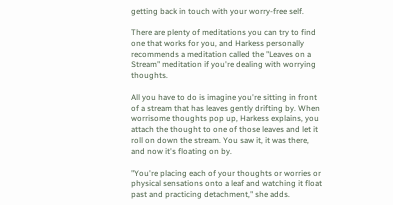getting back in touch with your worry-free self.

There are plenty of meditations you can try to find one that works for you, and Harkess personally recommends a meditation called the "Leaves on a Stream" meditation if you're dealing with worrying thoughts.

All you have to do is imagine you're sitting in front of a stream that has leaves gently drifting by. When worrisome thoughts pop up, Harkess explains, you attach the thought to one of those leaves and let it roll on down the stream. You saw it, it was there, and now it's floating on by.

"You're placing each of your thoughts or worries or physical sensations onto a leaf and watching it float past and practicing detachment," she adds.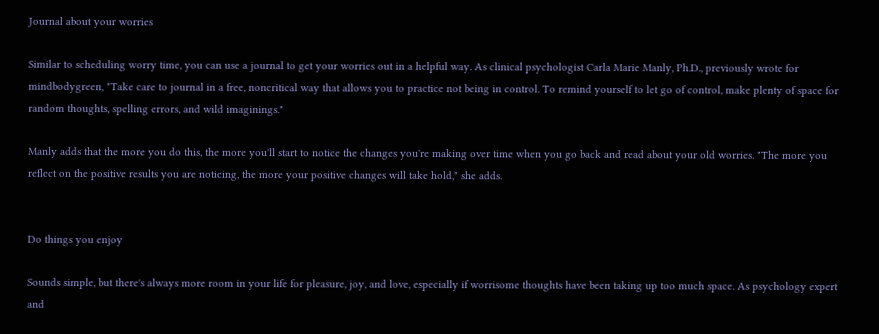Journal about your worries

Similar to scheduling worry time, you can use a journal to get your worries out in a helpful way. As clinical psychologist Carla Marie Manly, Ph.D., previously wrote for mindbodygreen, "Take care to journal in a free, noncritical way that allows you to practice not being in control. To remind yourself to let go of control, make plenty of space for random thoughts, spelling errors, and wild imaginings."

Manly adds that the more you do this, the more you'll start to notice the changes you're making over time when you go back and read about your old worries. "The more you reflect on the positive results you are noticing, the more your positive changes will take hold," she adds.


Do things you enjoy

Sounds simple, but there's always more room in your life for pleasure, joy, and love, especially if worrisome thoughts have been taking up too much space. As psychology expert and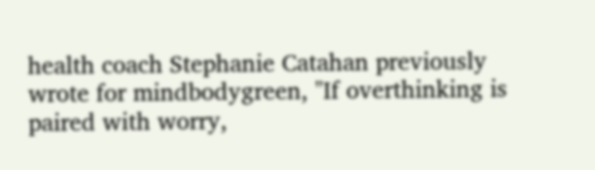health coach Stephanie Catahan previously wrote for mindbodygreen, "If overthinking is paired with worry,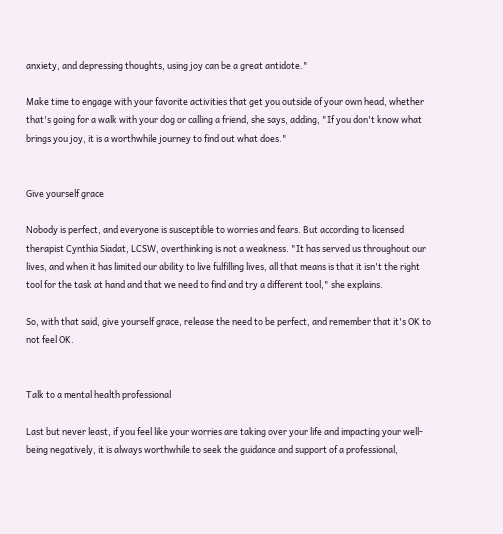anxiety, and depressing thoughts, using joy can be a great antidote."

Make time to engage with your favorite activities that get you outside of your own head, whether that's going for a walk with your dog or calling a friend, she says, adding, "If you don't know what brings you joy, it is a worthwhile journey to find out what does."


Give yourself grace

Nobody is perfect, and everyone is susceptible to worries and fears. But according to licensed therapist Cynthia Siadat, LCSW, overthinking is not a weakness. "It has served us throughout our lives, and when it has limited our ability to live fulfilling lives, all that means is that it isn't the right tool for the task at hand and that we need to find and try a different tool," she explains.

So, with that said, give yourself grace, release the need to be perfect, and remember that it's OK to not feel OK.


Talk to a mental health professional

Last but never least, if you feel like your worries are taking over your life and impacting your well-being negatively, it is always worthwhile to seek the guidance and support of a professional,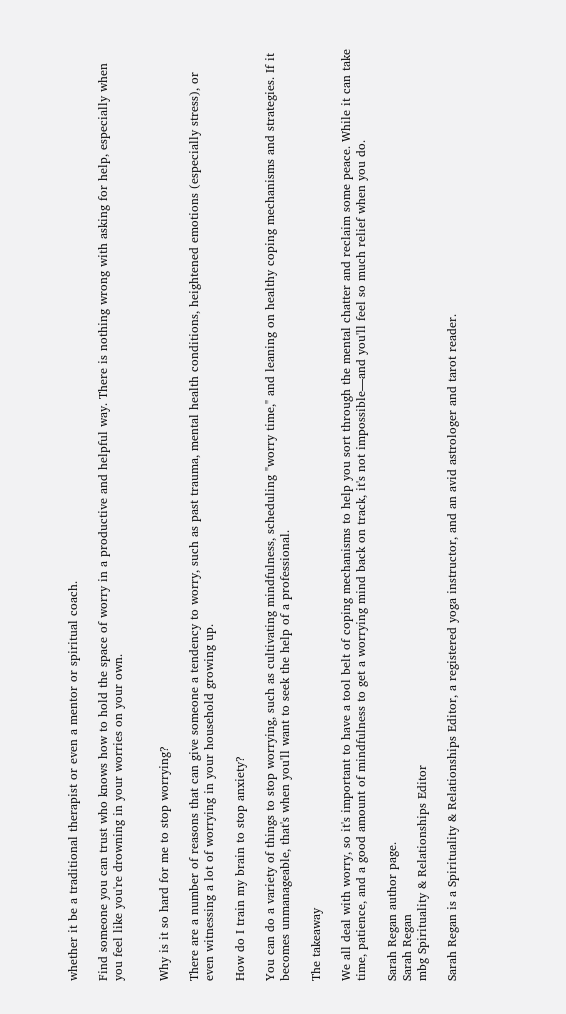whether it be a traditional therapist or even a mentor or spiritual coach.

Find someone you can trust who knows how to hold the space of worry in a productive and helpful way. There is nothing wrong with asking for help, especially when you feel like you're drowning in your worries on your own.


Why is it so hard for me to stop worrying?

There are a number of reasons that can give someone a tendency to worry, such as past trauma, mental health conditions, heightened emotions (especially stress), or even witnessing a lot of worrying in your household growing up.

How do I train my brain to stop anxiety?

You can do a variety of things to stop worrying, such as cultivating mindfulness, scheduling "worry time," and leaning on healthy coping mechanisms and strategies. If it becomes unmanageable, that's when you'll want to seek the help of a professional.

The takeaway

We all deal with worry, so it's important to have a tool belt of coping mechanisms to help you sort through the mental chatter and reclaim some peace. While it can take time, patience, and a good amount of mindfulness to get a worrying mind back on track, it's not impossible—and you'll feel so much relief when you do.

Sarah Regan author page.
Sarah Regan
mbg Spirituality & Relationships Editor

Sarah Regan is a Spirituality & Relationships Editor, a registered yoga instructor, and an avid astrologer and tarot reader.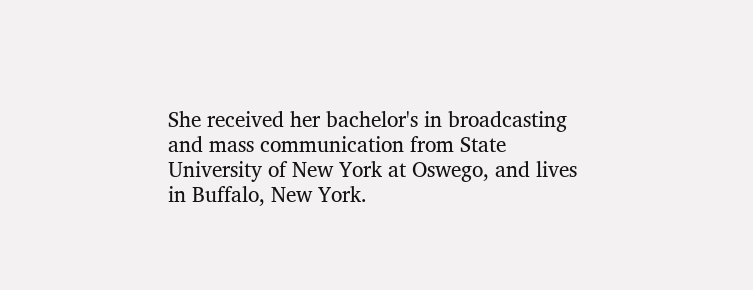She received her bachelor's in broadcasting and mass communication from State University of New York at Oswego, and lives in Buffalo, New York.